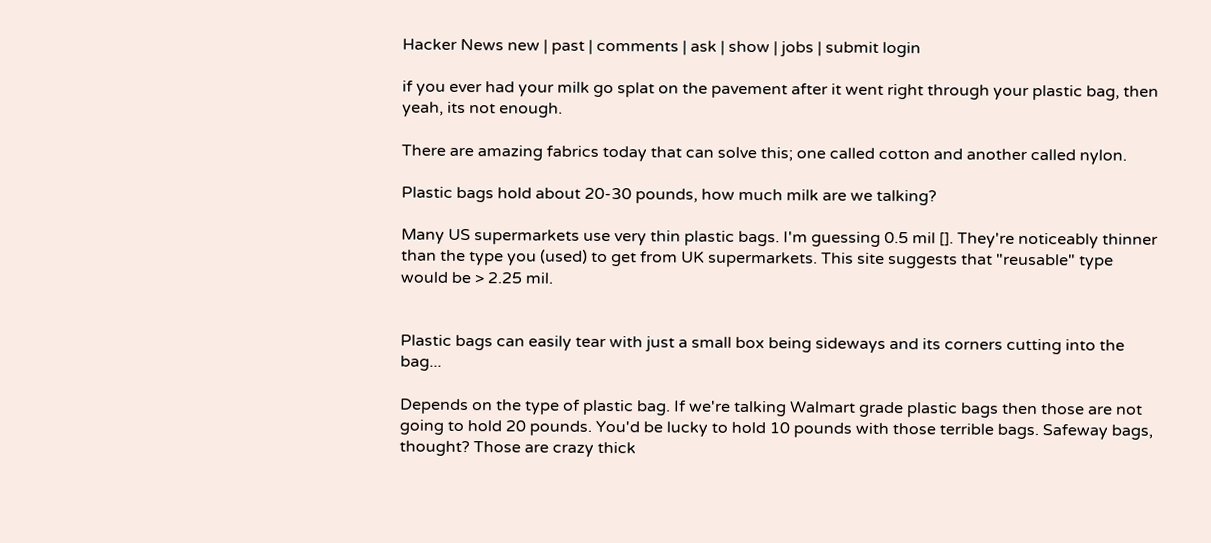Hacker News new | past | comments | ask | show | jobs | submit login

if you ever had your milk go splat on the pavement after it went right through your plastic bag, then yeah, its not enough.

There are amazing fabrics today that can solve this; one called cotton and another called nylon.

Plastic bags hold about 20-30 pounds, how much milk are we talking?

Many US supermarkets use very thin plastic bags. I'm guessing 0.5 mil []. They're noticeably thinner than the type you (used) to get from UK supermarkets. This site suggests that "reusable" type would be > 2.25 mil.


Plastic bags can easily tear with just a small box being sideways and its corners cutting into the bag...

Depends on the type of plastic bag. If we're talking Walmart grade plastic bags then those are not going to hold 20 pounds. You'd be lucky to hold 10 pounds with those terrible bags. Safeway bags, thought? Those are crazy thick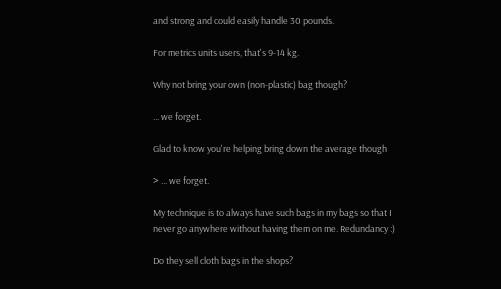and strong and could easily handle 30 pounds.

For metrics units users, that's 9-14 kg.

Why not bring your own (non-plastic) bag though?

... we forget.

Glad to know you're helping bring down the average though

> ... we forget.

My technique is to always have such bags in my bags so that I never go anywhere without having them on me. Redundancy :)

Do they sell cloth bags in the shops?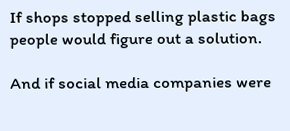If shops stopped selling plastic bags people would figure out a solution.

And if social media companies were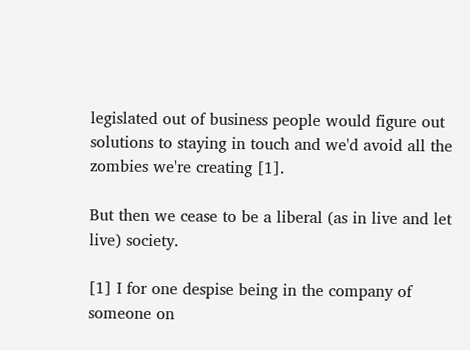legislated out of business people would figure out solutions to staying in touch and we'd avoid all the zombies we're creating [1].

But then we cease to be a liberal (as in live and let live) society.

[1] I for one despise being in the company of someone on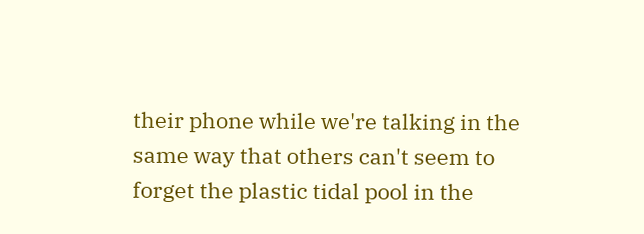their phone while we're talking in the same way that others can't seem to forget the plastic tidal pool in the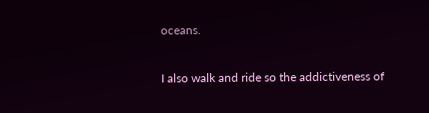oceans.

I also walk and ride so the addictiveness of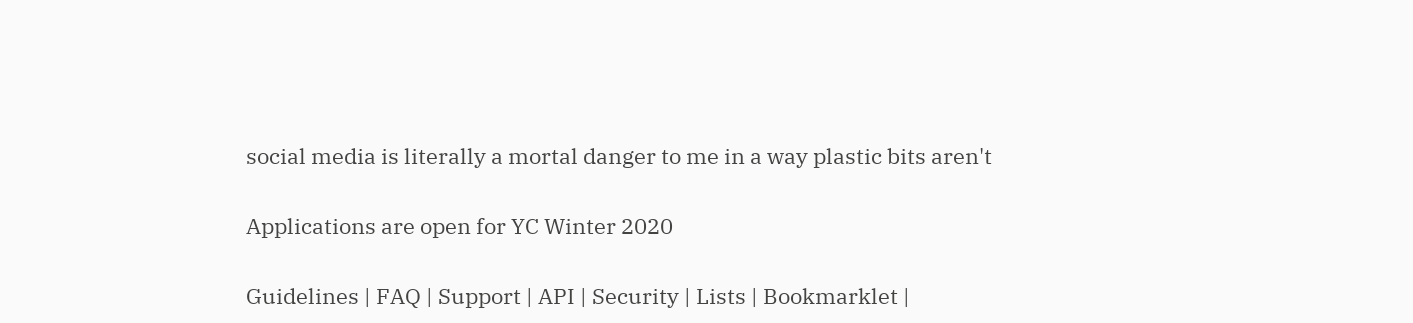social media is literally a mortal danger to me in a way plastic bits aren't

Applications are open for YC Winter 2020

Guidelines | FAQ | Support | API | Security | Lists | Bookmarklet |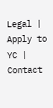Legal | Apply to YC | Contact